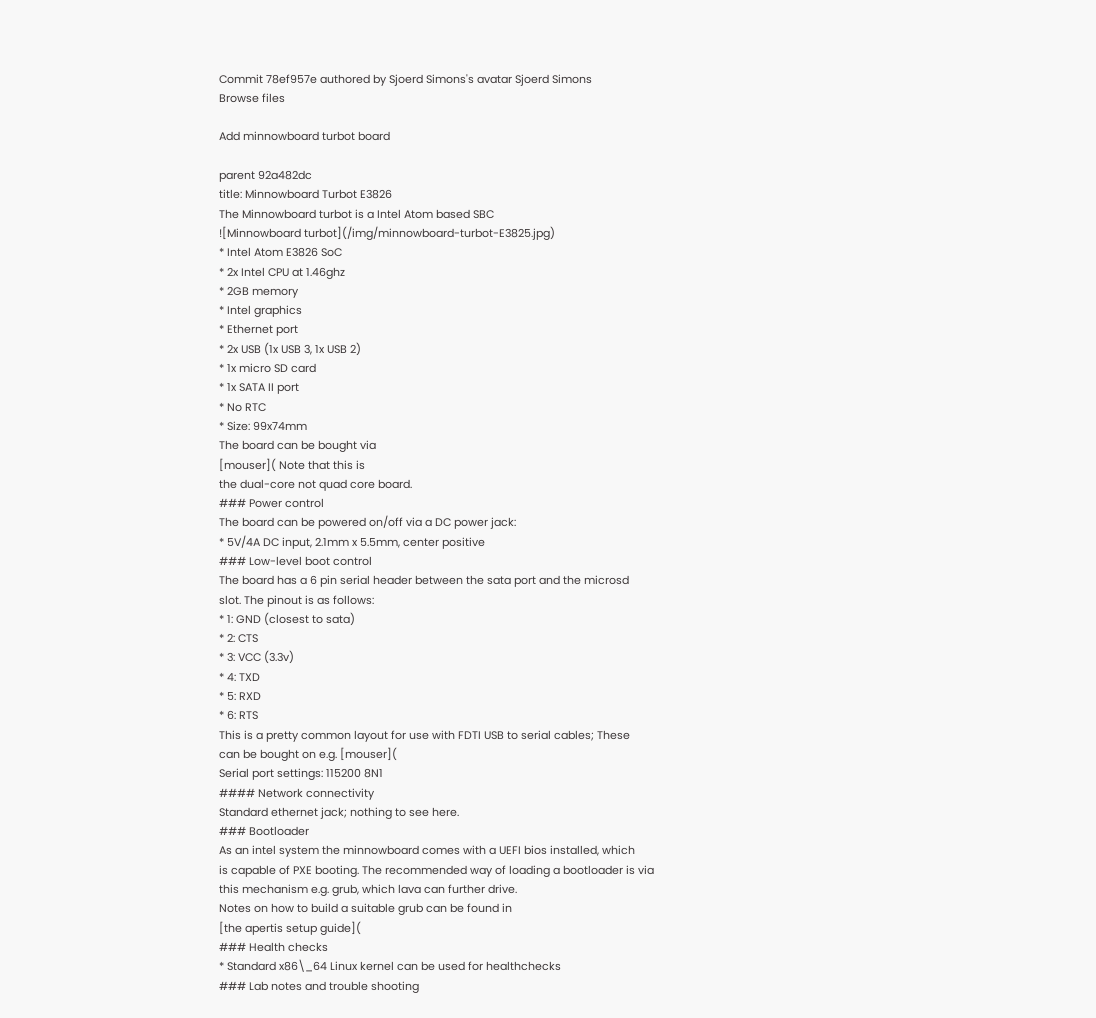Commit 78ef957e authored by Sjoerd Simons's avatar Sjoerd Simons
Browse files

Add minnowboard turbot board

parent 92a482dc
title: Minnowboard Turbot E3826
The Minnowboard turbot is a Intel Atom based SBC
![Minnowboard turbot](/img/minnowboard-turbot-E3825.jpg)
* Intel Atom E3826 SoC
* 2x Intel CPU at 1.46ghz
* 2GB memory
* Intel graphics
* Ethernet port
* 2x USB (1x USB 3, 1x USB 2)
* 1x micro SD card
* 1x SATA II port
* No RTC
* Size: 99x74mm
The board can be bought via
[mouser]( Note that this is
the dual-core not quad core board.
### Power control
The board can be powered on/off via a DC power jack:
* 5V/4A DC input, 2.1mm x 5.5mm, center positive
### Low-level boot control
The board has a 6 pin serial header between the sata port and the microsd
slot. The pinout is as follows:
* 1: GND (closest to sata)
* 2: CTS
* 3: VCC (3.3v)
* 4: TXD
* 5: RXD
* 6: RTS
This is a pretty common layout for use with FDTI USB to serial cables; These
can be bought on e.g. [mouser](
Serial port settings: 115200 8N1
#### Network connectivity
Standard ethernet jack; nothing to see here.
### Bootloader
As an intel system the minnowboard comes with a UEFI bios installed, which
is capable of PXE booting. The recommended way of loading a bootloader is via
this mechanism e.g. grub, which lava can further drive.
Notes on how to build a suitable grub can be found in
[the apertis setup guide](
### Health checks
* Standard x86\_64 Linux kernel can be used for healthchecks
### Lab notes and trouble shooting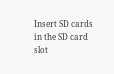Insert SD cards in the SD card slot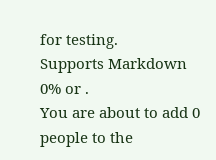for testing.
Supports Markdown
0% or .
You are about to add 0 people to the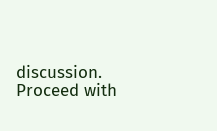discussion. Proceed with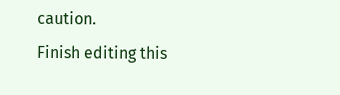caution.
Finish editing this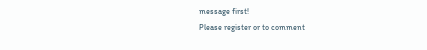message first!
Please register or to comment